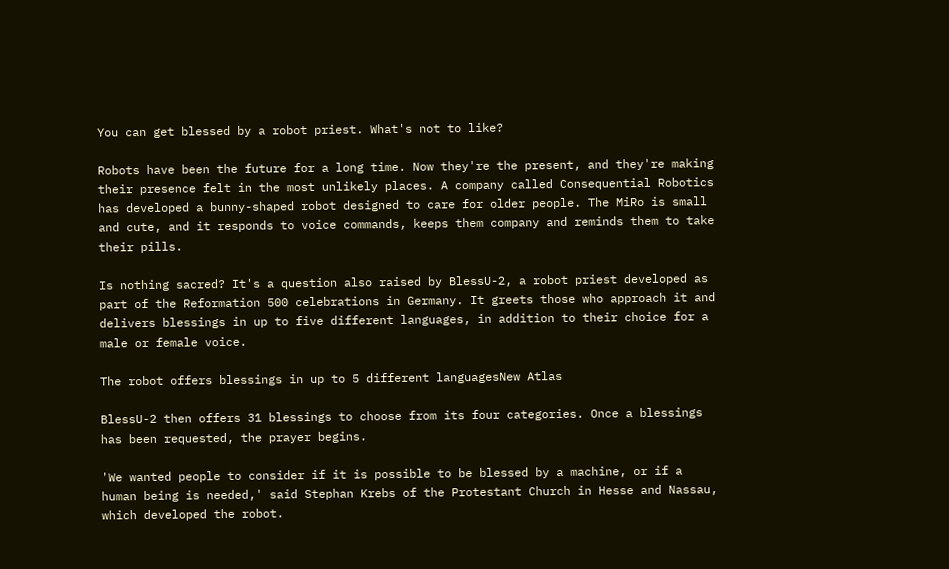You can get blessed by a robot priest. What's not to like?

Robots have been the future for a long time. Now they're the present, and they're making their presence felt in the most unlikely places. A company called Consequential Robotics has developed a bunny-shaped robot designed to care for older people. The MiRo is small and cute, and it responds to voice commands, keeps them company and reminds them to take their pills.

Is nothing sacred? It's a question also raised by BlessU-2, a robot priest developed as part of the Reformation 500 celebrations in Germany. It greets those who approach it and delivers blessings in up to five different languages, in addition to their choice for a male or female voice.

The robot offers blessings in up to 5 different languagesNew Atlas

BlessU-2 then offers 31 blessings to choose from its four categories. Once a blessings has been requested, the prayer begins.

'We wanted people to consider if it is possible to be blessed by a machine, or if a human being is needed,' said Stephan Krebs of the Protestant Church in Hesse and Nassau, which developed the robot.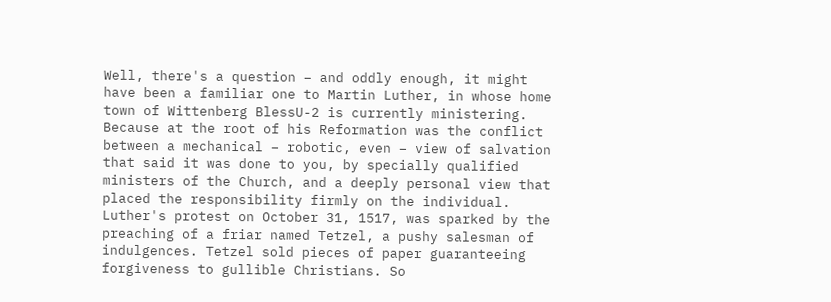Well, there's a question – and oddly enough, it might have been a familiar one to Martin Luther, in whose home town of Wittenberg BlessU-2 is currently ministering. Because at the root of his Reformation was the conflict between a mechanical – robotic, even – view of salvation that said it was done to you, by specially qualified ministers of the Church, and a deeply personal view that placed the responsibility firmly on the individual. Luther's protest on October 31, 1517, was sparked by the preaching of a friar named Tetzel, a pushy salesman of indulgences. Tetzel sold pieces of paper guaranteeing forgiveness to gullible Christians. So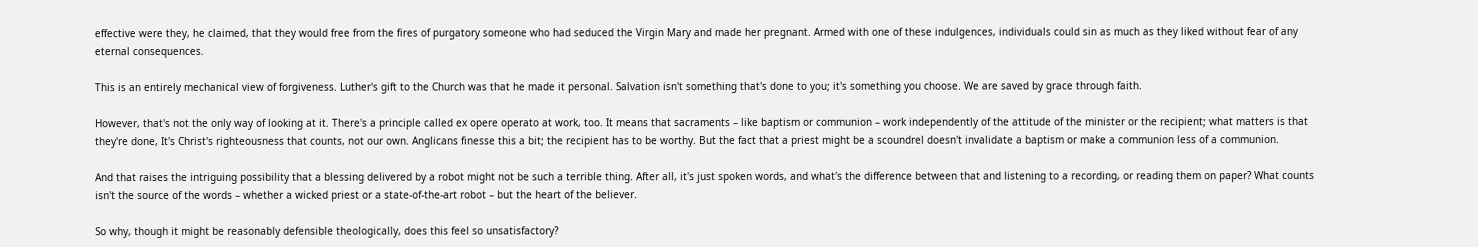effective were they, he claimed, that they would free from the fires of purgatory someone who had seduced the Virgin Mary and made her pregnant. Armed with one of these indulgences, individuals could sin as much as they liked without fear of any eternal consequences.

This is an entirely mechanical view of forgiveness. Luther's gift to the Church was that he made it personal. Salvation isn't something that's done to you; it's something you choose. We are saved by grace through faith.

However, that's not the only way of looking at it. There's a principle called ex opere operato at work, too. It means that sacraments – like baptism or communion – work independently of the attitude of the minister or the recipient; what matters is that they're done, It's Christ's righteousness that counts, not our own. Anglicans finesse this a bit; the recipient has to be worthy. But the fact that a priest might be a scoundrel doesn't invalidate a baptism or make a communion less of a communion.

And that raises the intriguing possibility that a blessing delivered by a robot might not be such a terrible thing. After all, it's just spoken words, and what's the difference between that and listening to a recording, or reading them on paper? What counts isn't the source of the words – whether a wicked priest or a state-of-the-art robot – but the heart of the believer.

So why, though it might be reasonably defensible theologically, does this feel so unsatisfactory?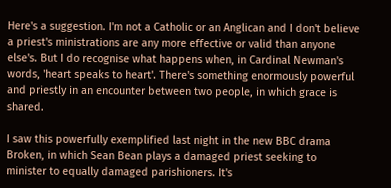Here's a suggestion. I'm not a Catholic or an Anglican and I don't believe a priest's ministrations are any more effective or valid than anyone else's. But I do recognise what happens when, in Cardinal Newman's words, 'heart speaks to heart'. There's something enormously powerful and priestly in an encounter between two people, in which grace is shared.

I saw this powerfully exemplified last night in the new BBC drama Broken, in which Sean Bean plays a damaged priest seeking to minister to equally damaged parishioners. It's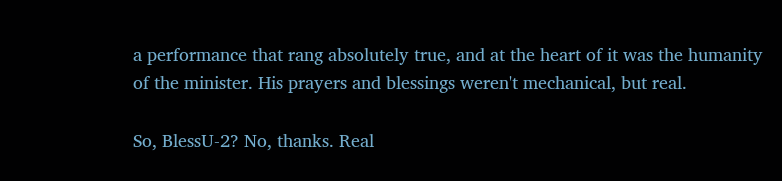a performance that rang absolutely true, and at the heart of it was the humanity of the minister. His prayers and blessings weren't mechanical, but real.

So, BlessU-2? No, thanks. Real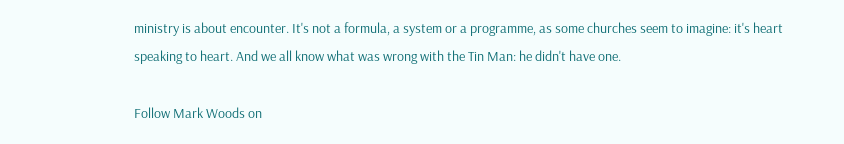ministry is about encounter. It's not a formula, a system or a programme, as some churches seem to imagine: it's heart speaking to heart. And we all know what was wrong with the Tin Man: he didn't have one.

Follow Mark Woods on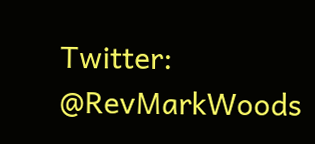Twitter: @RevMarkWoods